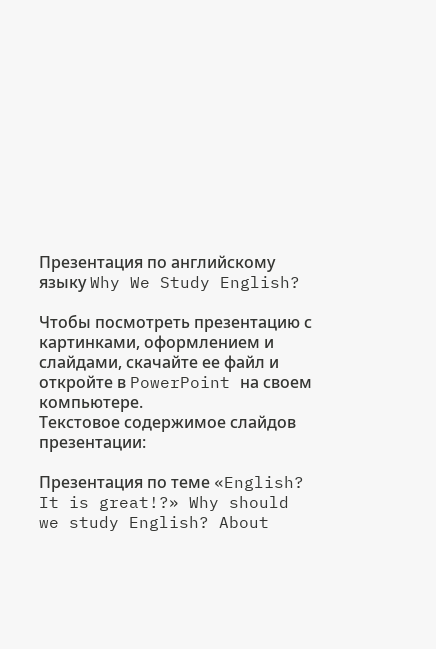Презентация по английскому языку Why We Study English?

Чтобы посмотреть презентацию с картинками, оформлением и слайдами, скачайте ее файл и откройте в PowerPoint на своем компьютере.
Текстовое содержимое слайдов презентации:

Презентация по теме «English? It is great!?» Why should we study English? About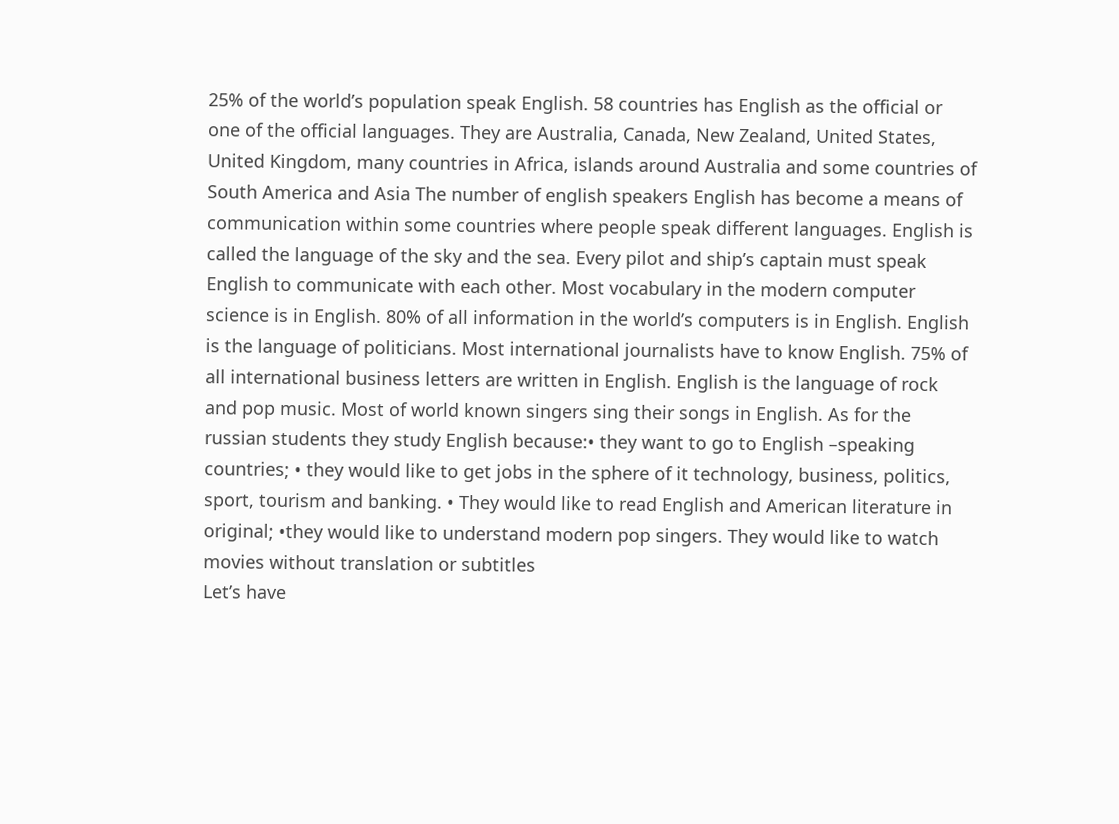25% of the world’s population speak English. 58 countries has English as the official or one of the official languages. They are Australia, Canada, New Zealand, United States, United Kingdom, many countries in Africa, islands around Australia and some countries of South America and Asia The number of english speakers English has become a means of communication within some countries where people speak different languages. English is called the language of the sky and the sea. Every pilot and ship’s captain must speak English to communicate with each other. Most vocabulary in the modern computer science is in English. 80% of all information in the world’s computers is in English. English is the language of politicians. Most international journalists have to know English. 75% of all international business letters are written in English. English is the language of rock and pop music. Most of world known singers sing their songs in English. As for the russian students they study English because:• they want to go to English –speaking countries; • they would like to get jobs in the sphere of it technology, business, politics, sport, tourism and banking. • They would like to read English and American literature in original; •they would like to understand modern pop singers. They would like to watch movies without translation or subtitles
Let’s have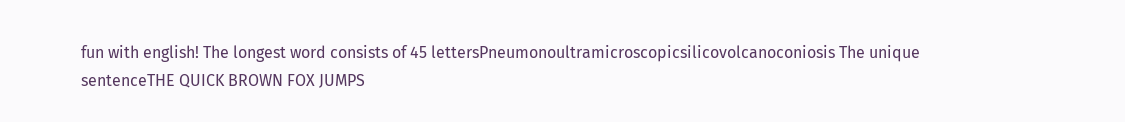fun with english! The longest word consists of 45 lettersPneumonoultramicroscopicsilicovolcanoconiosis The unique sentenceTHE QUICK BROWN FOX JUMPS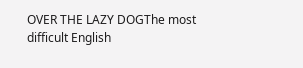OVER THE LAZY DOGThe most difficult English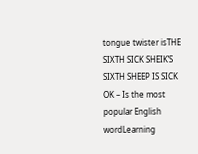tongue twister isTHE SIXTH SICK SHEIK’S SIXTH SHEEP IS SICK OK – Is the most popular English wordLearning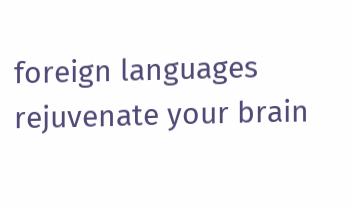foreign languages rejuvenate your brain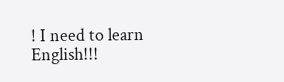! I need to learn English!!!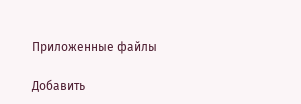Приложенные файлы

Добавить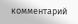комментарий